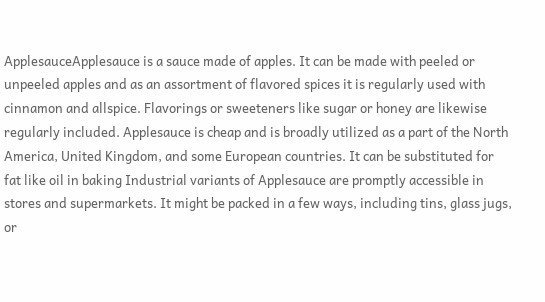ApplesauceApplesauce is a sauce made of apples. It can be made with peeled or unpeeled apples and as an assortment of flavored spices it is regularly used with cinnamon and allspice. Flavorings or sweeteners like sugar or honey are likewise regularly included. Applesauce is cheap and is broadly utilized as a part of the North America, United Kingdom, and some European countries. It can be substituted for fat like oil in baking Industrial variants of Applesauce are promptly accessible in stores and supermarkets. It might be packed in a few ways, including tins, glass jugs, or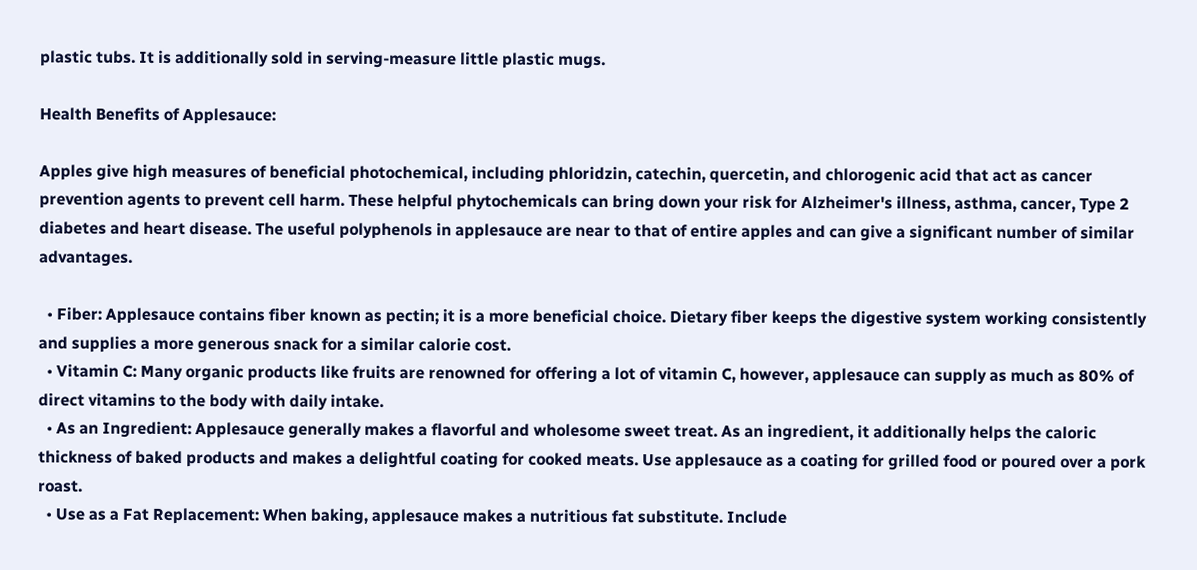plastic tubs. It is additionally sold in serving-measure little plastic mugs.

Health Benefits of Applesauce:

Apples give high measures of beneficial photochemical, including phloridzin, catechin, quercetin, and chlorogenic acid that act as cancer prevention agents to prevent cell harm. These helpful phytochemicals can bring down your risk for Alzheimer's illness, asthma, cancer, Type 2 diabetes and heart disease. The useful polyphenols in applesauce are near to that of entire apples and can give a significant number of similar advantages.

  • Fiber: Applesauce contains fiber known as pectin; it is a more beneficial choice. Dietary fiber keeps the digestive system working consistently and supplies a more generous snack for a similar calorie cost.
  • Vitamin C: Many organic products like fruits are renowned for offering a lot of vitamin C, however, applesauce can supply as much as 80% of direct vitamins to the body with daily intake.
  • As an Ingredient: Applesauce generally makes a flavorful and wholesome sweet treat. As an ingredient, it additionally helps the caloric thickness of baked products and makes a delightful coating for cooked meats. Use applesauce as a coating for grilled food or poured over a pork roast.
  • Use as a Fat Replacement: When baking, applesauce makes a nutritious fat substitute. Include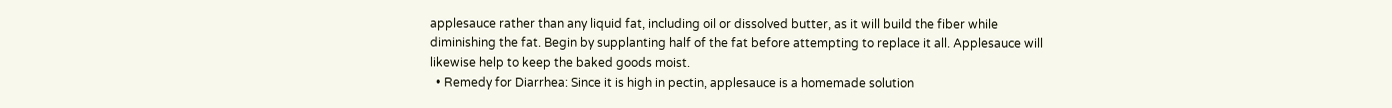applesauce rather than any liquid fat, including oil or dissolved butter, as it will build the fiber while diminishing the fat. Begin by supplanting half of the fat before attempting to replace it all. Applesauce will likewise help to keep the baked goods moist.
  • Remedy for Diarrhea: Since it is high in pectin, applesauce is a homemade solution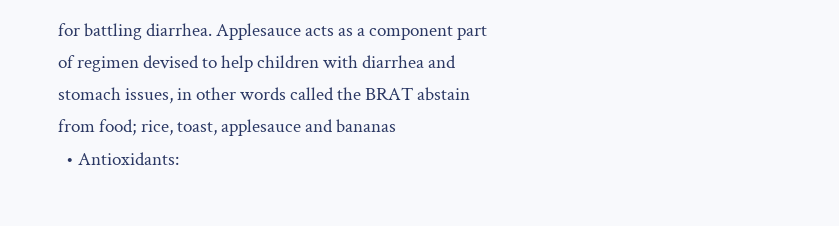for battling diarrhea. Applesauce acts as a component part of regimen devised to help children with diarrhea and stomach issues, in other words called the BRAT abstain from food; rice, toast, applesauce and bananas
  • Antioxidants: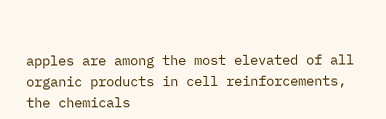apples are among the most elevated of all organic products in cell reinforcements, the chemicals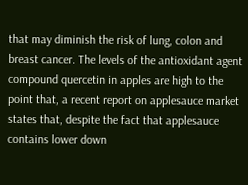that may diminish the risk of lung, colon and breast cancer. The levels of the antioxidant agent compound quercetin in apples are high to the point that, a recent report on applesauce market states that, despite the fact that applesauce contains lower down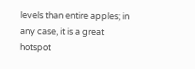levels than entire apples; in any case, it is a great hotspot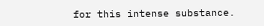for this intense substance.